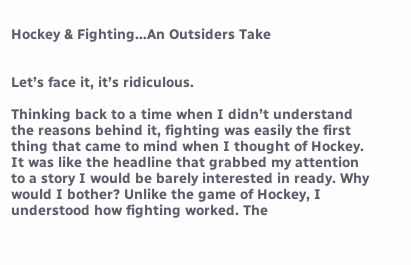Hockey & Fighting…An Outsiders Take


Let’s face it, it’s ridiculous.

Thinking back to a time when I didn’t understand the reasons behind it, fighting was easily the first thing that came to mind when I thought of Hockey. It was like the headline that grabbed my attention to a story I would be barely interested in ready. Why would I bother? Unlike the game of Hockey, I understood how fighting worked. The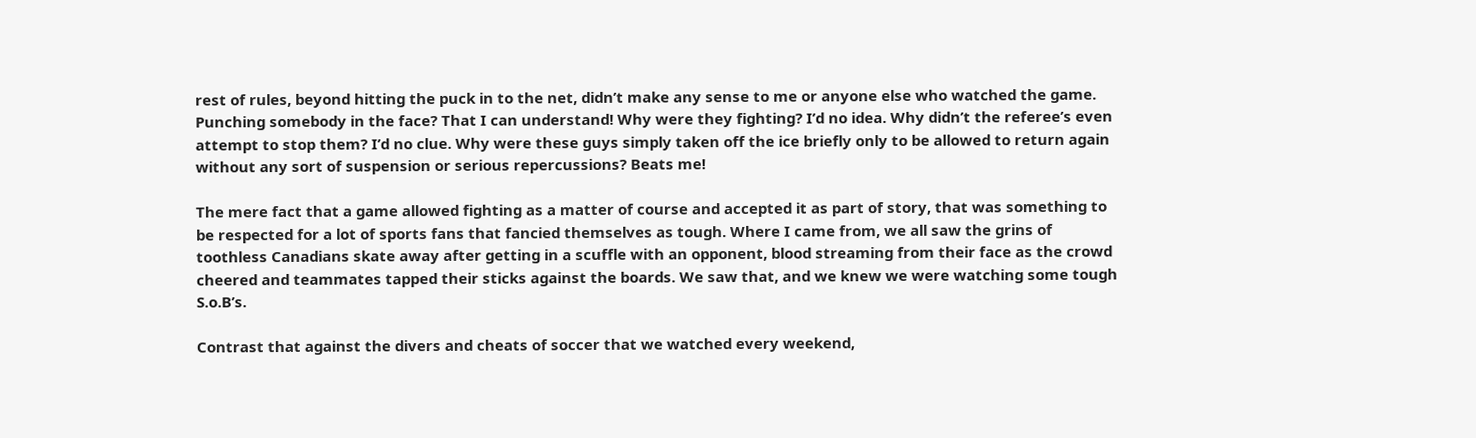rest of rules, beyond hitting the puck in to the net, didn’t make any sense to me or anyone else who watched the game. Punching somebody in the face? That I can understand! Why were they fighting? I’d no idea. Why didn’t the referee’s even attempt to stop them? I’d no clue. Why were these guys simply taken off the ice briefly only to be allowed to return again without any sort of suspension or serious repercussions? Beats me!

The mere fact that a game allowed fighting as a matter of course and accepted it as part of story, that was something to be respected for a lot of sports fans that fancied themselves as tough. Where I came from, we all saw the grins of toothless Canadians skate away after getting in a scuffle with an opponent, blood streaming from their face as the crowd cheered and teammates tapped their sticks against the boards. We saw that, and we knew we were watching some tough S.o.B’s.

Contrast that against the divers and cheats of soccer that we watched every weekend,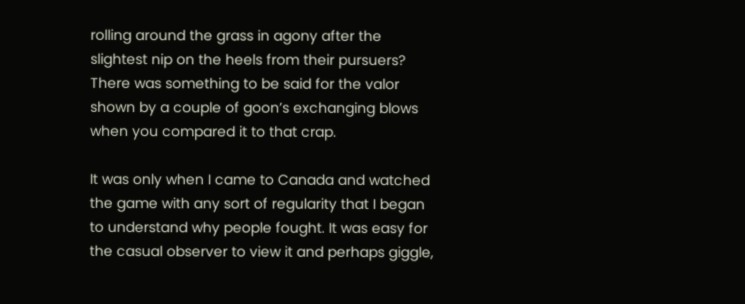rolling around the grass in agony after the slightest nip on the heels from their pursuers? There was something to be said for the valor shown by a couple of goon’s exchanging blows when you compared it to that crap.

It was only when I came to Canada and watched the game with any sort of regularity that I began to understand why people fought. It was easy for the casual observer to view it and perhaps giggle,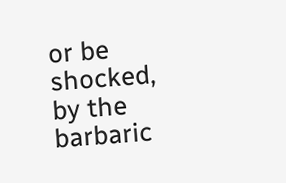or be shocked, by the barbaric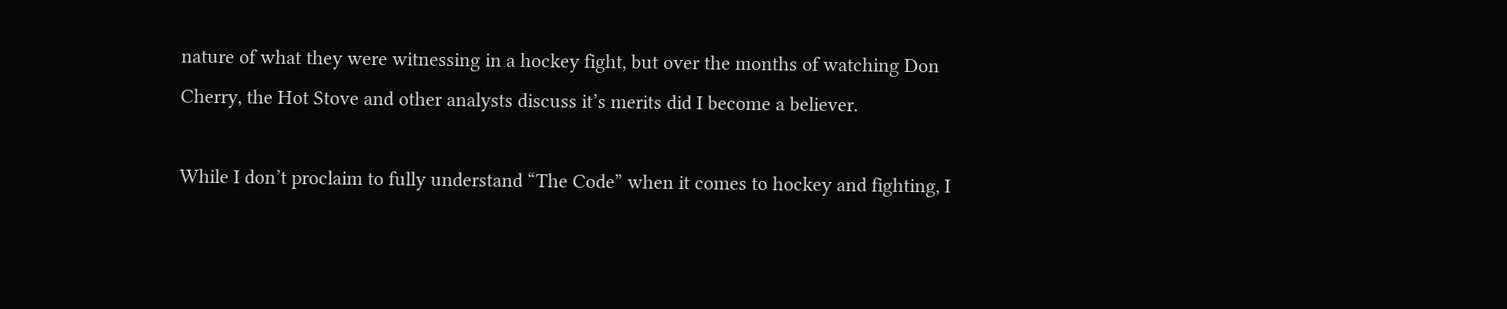nature of what they were witnessing in a hockey fight, but over the months of watching Don Cherry, the Hot Stove and other analysts discuss it’s merits did I become a believer.

While I don’t proclaim to fully understand “The Code” when it comes to hockey and fighting, I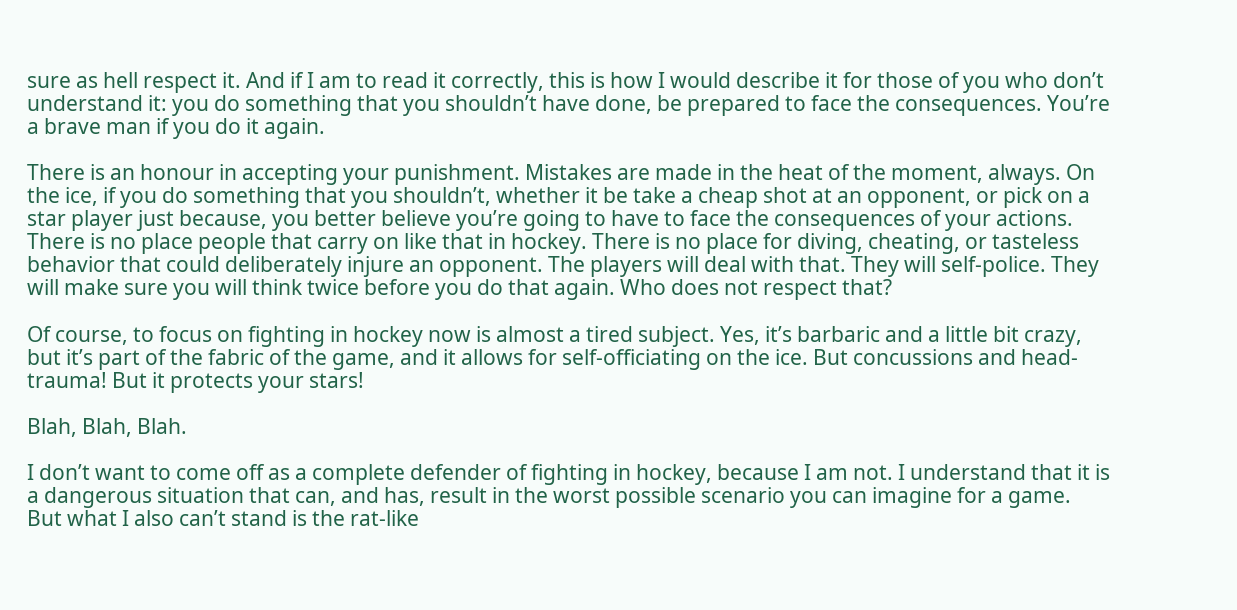sure as hell respect it. And if I am to read it correctly, this is how I would describe it for those of you who don’t understand it: you do something that you shouldn’t have done, be prepared to face the consequences. You’re a brave man if you do it again.

There is an honour in accepting your punishment. Mistakes are made in the heat of the moment, always. On the ice, if you do something that you shouldn’t, whether it be take a cheap shot at an opponent, or pick on a star player just because, you better believe you’re going to have to face the consequences of your actions. There is no place people that carry on like that in hockey. There is no place for diving, cheating, or tasteless behavior that could deliberately injure an opponent. The players will deal with that. They will self-police. They will make sure you will think twice before you do that again. Who does not respect that?

Of course, to focus on fighting in hockey now is almost a tired subject. Yes, it’s barbaric and a little bit crazy, but it’s part of the fabric of the game, and it allows for self-officiating on the ice. But concussions and head-trauma! But it protects your stars!

Blah, Blah, Blah.

I don’t want to come off as a complete defender of fighting in hockey, because I am not. I understand that it is a dangerous situation that can, and has, result in the worst possible scenario you can imagine for a game. But what I also can’t stand is the rat-like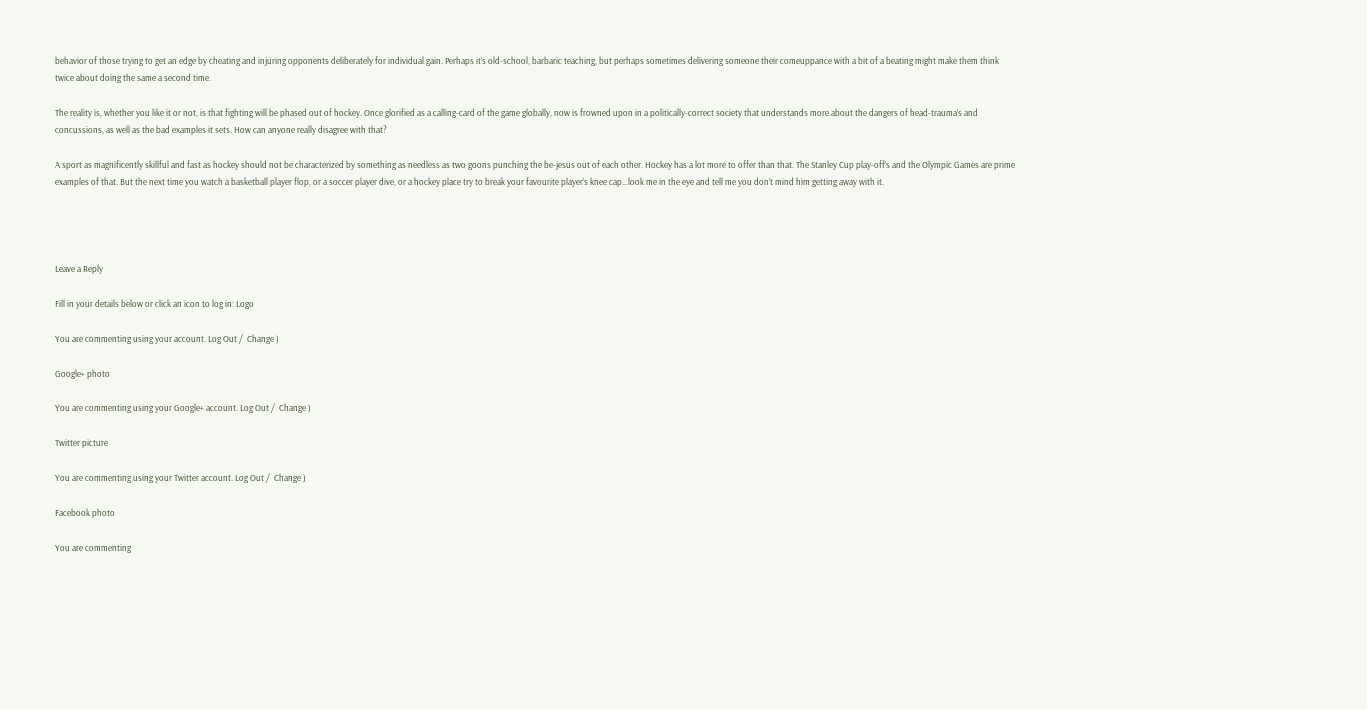behavior of those trying to get an edge by cheating and injuring opponents deliberately for individual gain. Perhaps it’s old-school, barbaric teaching, but perhaps sometimes delivering someone their comeuppance with a bit of a beating might make them think twice about doing the same a second time.

The reality is, whether you like it or not, is that fighting will be phased out of hockey. Once glorified as a calling-card of the game globally, now is frowned upon in a politically-correct society that understands more about the dangers of head-trauma’s and concussions, as well as the bad examples it sets. How can anyone really disagree with that?

A sport as magnificently skillful and fast as hockey should not be characterized by something as needless as two goons punching the be-jesus out of each other. Hockey has a lot more to offer than that. The Stanley Cup play-off’s and the Olympic Games are prime examples of that. But the next time you watch a basketball player flop, or a soccer player dive, or a hockey place try to break your favourite player’s knee cap…look me in the eye and tell me you don’t mind him getting away with it.




Leave a Reply

Fill in your details below or click an icon to log in: Logo

You are commenting using your account. Log Out /  Change )

Google+ photo

You are commenting using your Google+ account. Log Out /  Change )

Twitter picture

You are commenting using your Twitter account. Log Out /  Change )

Facebook photo

You are commenting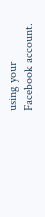using your Facebook account.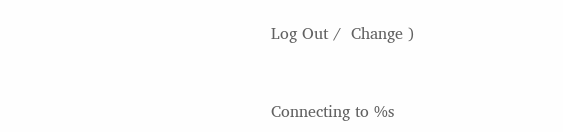Log Out /  Change )


Connecting to %s